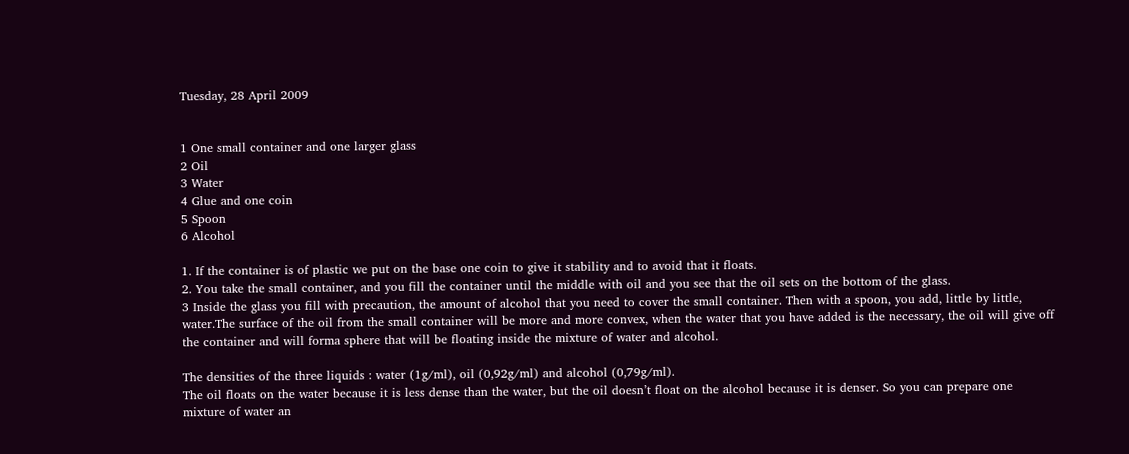Tuesday, 28 April 2009


1 One small container and one larger glass
2 Oil
3 Water
4 Glue and one coin
5 Spoon
6 Alcohol

1. If the container is of plastic we put on the base one coin to give it stability and to avoid that it floats.
2. You take the small container, and you fill the container until the middle with oil and you see that the oil sets on the bottom of the glass.
3 Inside the glass you fill with precaution, the amount of alcohol that you need to cover the small container. Then with a spoon, you add, little by little, water.The surface of the oil from the small container will be more and more convex, when the water that you have added is the necessary, the oil will give off the container and will forma sphere that will be floating inside the mixture of water and alcohol.

The densities of the three liquids : water (1g/ml), oil (0,92g/ml) and alcohol (0,79g/ml).
The oil floats on the water because it is less dense than the water, but the oil doesn’t float on the alcohol because it is denser. So you can prepare one mixture of water an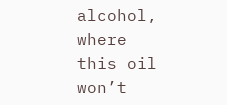alcohol, where this oil won’t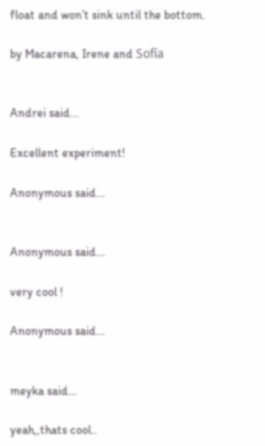float and won’t sink until the bottom.

by Macarena, Irene and Sofía


Andrei said...

Excellent experiment!

Anonymous said...


Anonymous said...

very cool !

Anonymous said...


meyka said...

yeah,,thats cool..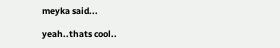meyka said...

yeah..thats cool..